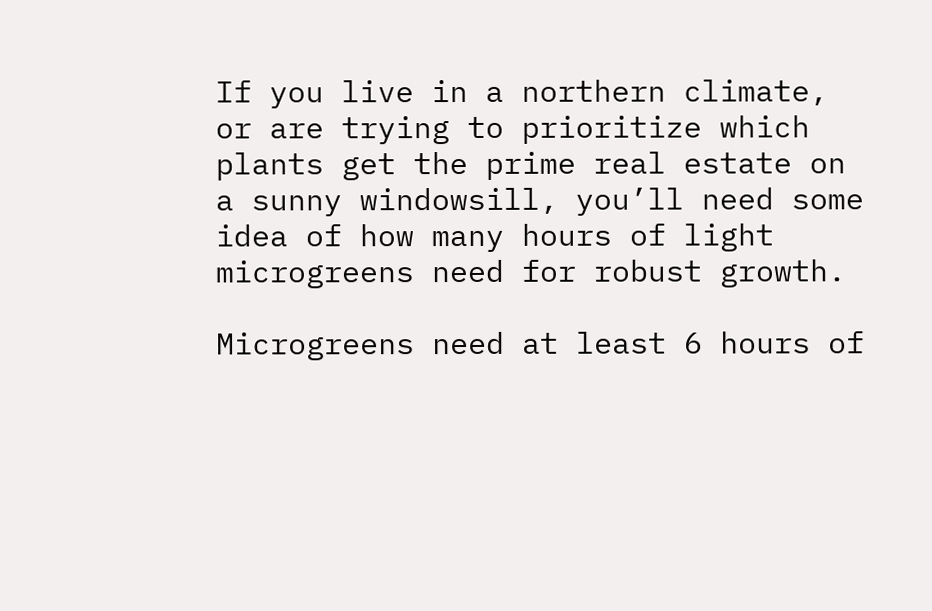If you live in a northern climate, or are trying to prioritize which plants get the prime real estate on a sunny windowsill, you’ll need some idea of how many hours of light microgreens need for robust growth.

Microgreens need at least 6 hours of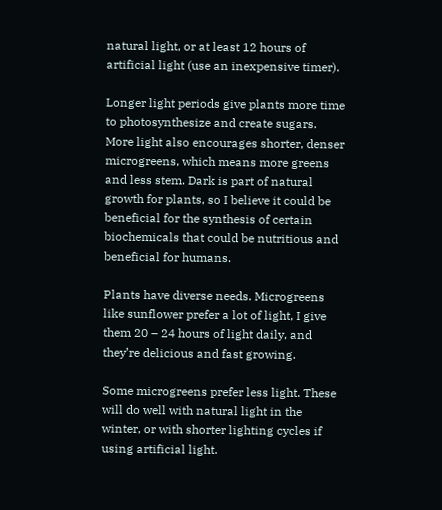natural light, or at least 12 hours of artificial light (use an inexpensive timer).

Longer light periods give plants more time to photosynthesize and create sugars. More light also encourages shorter, denser microgreens, which means more greens and less stem. Dark is part of natural growth for plants, so I believe it could be beneficial for the synthesis of certain biochemicals that could be nutritious and beneficial for humans.

Plants have diverse needs. Microgreens like sunflower prefer a lot of light, I give them 20 – 24 hours of light daily, and they’re delicious and fast growing.

Some microgreens prefer less light. These will do well with natural light in the winter, or with shorter lighting cycles if using artificial light.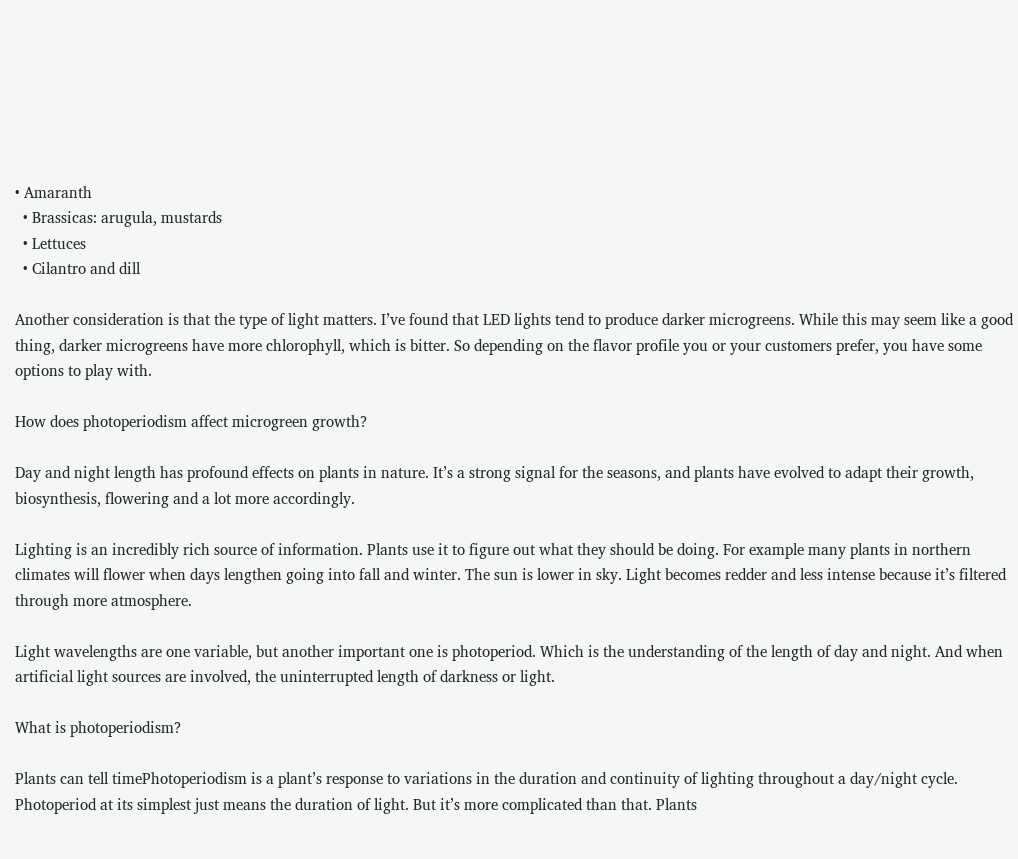• Amaranth
  • Brassicas: arugula, mustards
  • Lettuces
  • Cilantro and dill

Another consideration is that the type of light matters. I’ve found that LED lights tend to produce darker microgreens. While this may seem like a good thing, darker microgreens have more chlorophyll, which is bitter. So depending on the flavor profile you or your customers prefer, you have some options to play with.

How does photoperiodism affect microgreen growth?

Day and night length has profound effects on plants in nature. It’s a strong signal for the seasons, and plants have evolved to adapt their growth, biosynthesis, flowering and a lot more accordingly.

Lighting is an incredibly rich source of information. Plants use it to figure out what they should be doing. For example many plants in northern climates will flower when days lengthen going into fall and winter. The sun is lower in sky. Light becomes redder and less intense because it’s filtered through more atmosphere.

Light wavelengths are one variable, but another important one is photoperiod. Which is the understanding of the length of day and night. And when artificial light sources are involved, the uninterrupted length of darkness or light.

What is photoperiodism?

Plants can tell timePhotoperiodism is a plant’s response to variations in the duration and continuity of lighting throughout a day/night cycle. Photoperiod at its simplest just means the duration of light. But it’s more complicated than that. Plants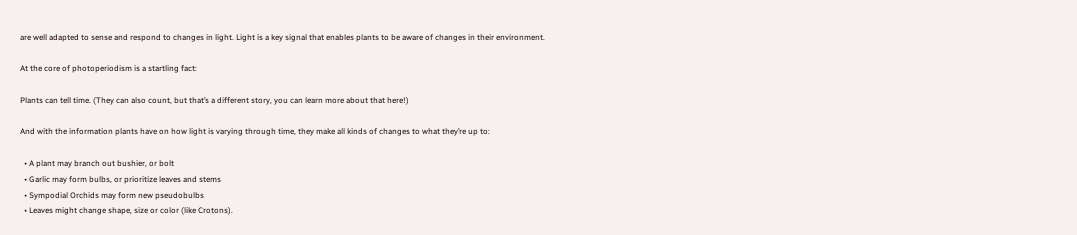are well adapted to sense and respond to changes in light. Light is a key signal that enables plants to be aware of changes in their environment.

At the core of photoperiodism is a startling fact:

Plants can tell time. (They can also count, but that’s a different story, you can learn more about that here!)

And with the information plants have on how light is varying through time, they make all kinds of changes to what they’re up to:

  • A plant may branch out bushier, or bolt
  • Garlic may form bulbs, or prioritize leaves and stems
  • Sympodial Orchids may form new pseudobulbs
  • Leaves might change shape, size or color (like Crotons).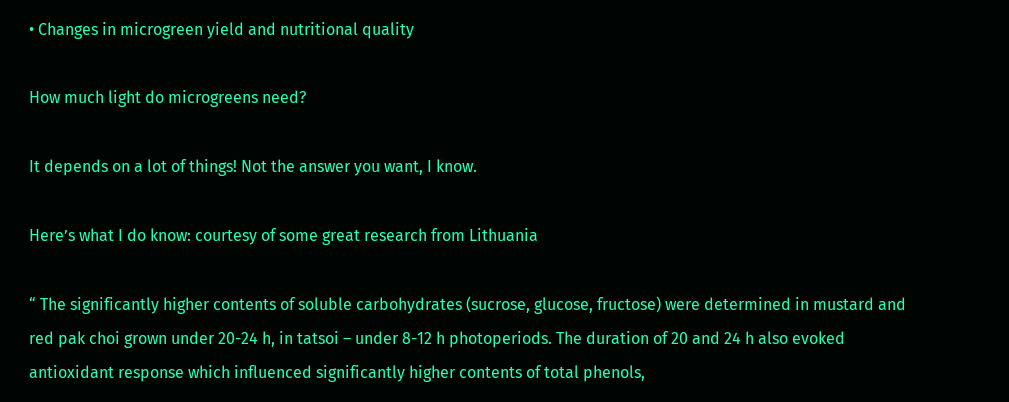• Changes in microgreen yield and nutritional quality

How much light do microgreens need?

It depends on a lot of things! Not the answer you want, I know.

Here’s what I do know: courtesy of some great research from Lithuania

“ The significantly higher contents of soluble carbohydrates (sucrose, glucose, fructose) were determined in mustard and red pak choi grown under 20-24 h, in tatsoi – under 8-12 h photoperiods. The duration of 20 and 24 h also evoked antioxidant response which influenced significantly higher contents of total phenols,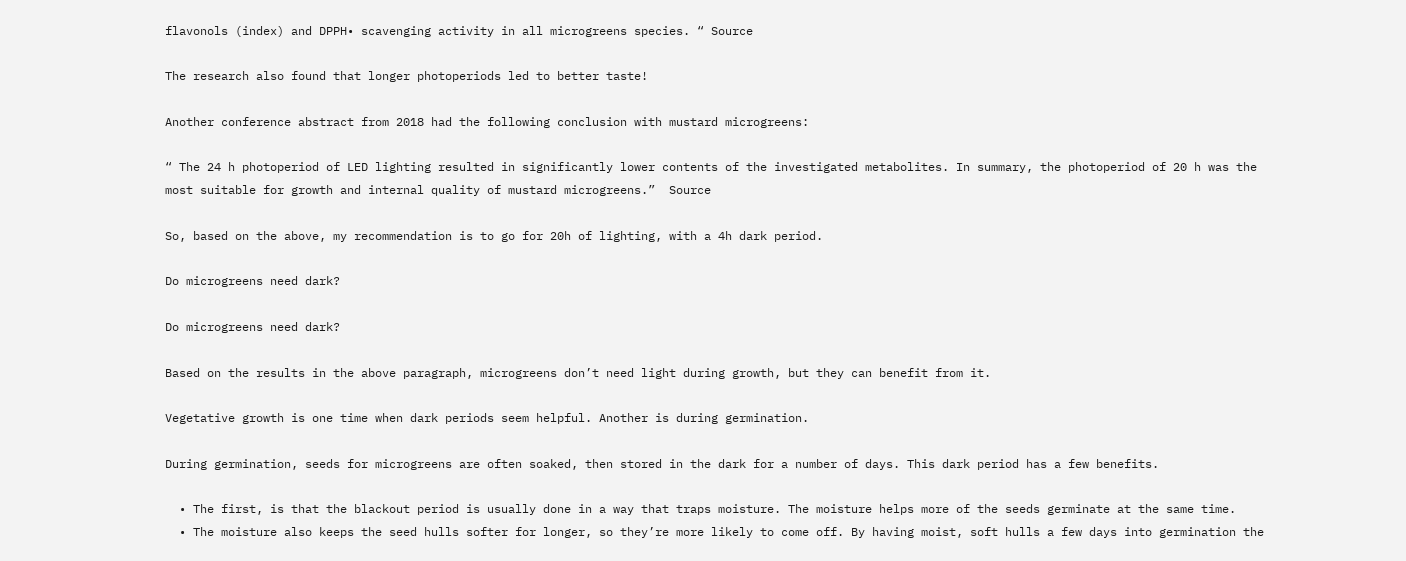flavonols (index) and DPPH• scavenging activity in all microgreens species. “ Source

The research also found that longer photoperiods led to better taste!

Another conference abstract from 2018 had the following conclusion with mustard microgreens:

“ The 24 h photoperiod of LED lighting resulted in significantly lower contents of the investigated metabolites. In summary, the photoperiod of 20 h was the most suitable for growth and internal quality of mustard microgreens.”  Source

So, based on the above, my recommendation is to go for 20h of lighting, with a 4h dark period.

Do microgreens need dark?

Do microgreens need dark?

Based on the results in the above paragraph, microgreens don’t need light during growth, but they can benefit from it.

Vegetative growth is one time when dark periods seem helpful. Another is during germination.

During germination, seeds for microgreens are often soaked, then stored in the dark for a number of days. This dark period has a few benefits.

  • The first, is that the blackout period is usually done in a way that traps moisture. The moisture helps more of the seeds germinate at the same time.
  • The moisture also keeps the seed hulls softer for longer, so they’re more likely to come off. By having moist, soft hulls a few days into germination the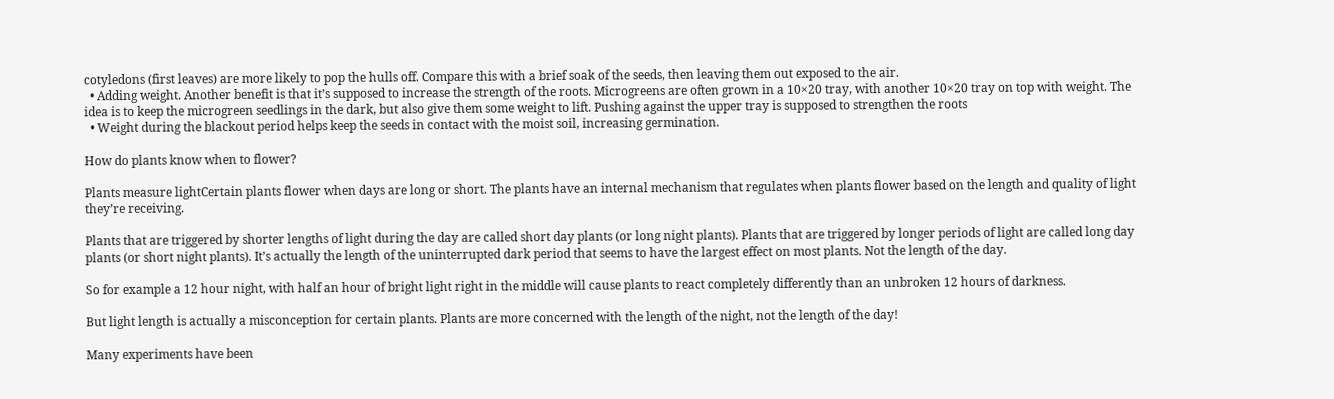cotyledons (first leaves) are more likely to pop the hulls off. Compare this with a brief soak of the seeds, then leaving them out exposed to the air.
  • Adding weight. Another benefit is that it’s supposed to increase the strength of the roots. Microgreens are often grown in a 10×20 tray, with another 10×20 tray on top with weight. The idea is to keep the microgreen seedlings in the dark, but also give them some weight to lift. Pushing against the upper tray is supposed to strengthen the roots
  • Weight during the blackout period helps keep the seeds in contact with the moist soil, increasing germination.

How do plants know when to flower?

Plants measure lightCertain plants flower when days are long or short. The plants have an internal mechanism that regulates when plants flower based on the length and quality of light they’re receiving.

Plants that are triggered by shorter lengths of light during the day are called short day plants (or long night plants). Plants that are triggered by longer periods of light are called long day plants (or short night plants). It’s actually the length of the uninterrupted dark period that seems to have the largest effect on most plants. Not the length of the day.

So for example a 12 hour night, with half an hour of bright light right in the middle will cause plants to react completely differently than an unbroken 12 hours of darkness.

But light length is actually a misconception for certain plants. Plants are more concerned with the length of the night, not the length of the day!

Many experiments have been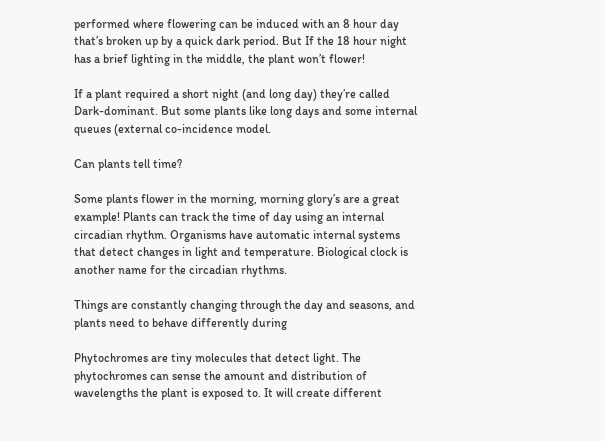performed where flowering can be induced with an 8 hour day that’s broken up by a quick dark period. But If the 18 hour night has a brief lighting in the middle, the plant won’t flower!

If a plant required a short night (and long day) they’re called Dark-dominant. But some plants like long days and some internal queues (external co-incidence model.

Can plants tell time?

Some plants flower in the morning, morning glory’s are a great example! Plants can track the time of day using an internal circadian rhythm. Organisms have automatic internal systems that detect changes in light and temperature. Biological clock is another name for the circadian rhythms.

Things are constantly changing through the day and seasons, and plants need to behave differently during

Phytochromes are tiny molecules that detect light. The phytochromes can sense the amount and distribution of wavelengths the plant is exposed to. It will create different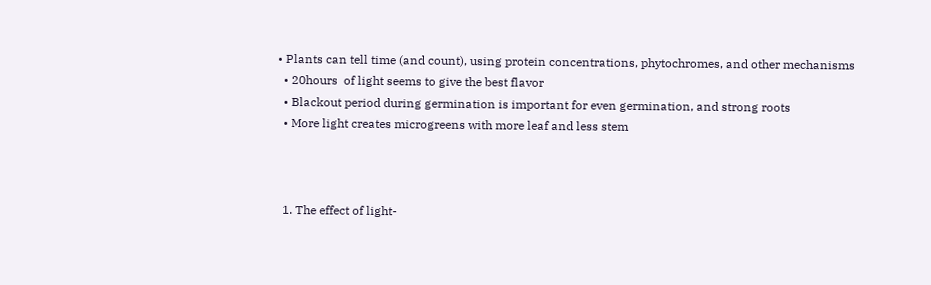• Plants can tell time (and count), using protein concentrations, phytochromes, and other mechanisms
  • 20hours  of light seems to give the best flavor
  • Blackout period during germination is important for even germination, and strong roots
  • More light creates microgreens with more leaf and less stem



  1. The effect of light-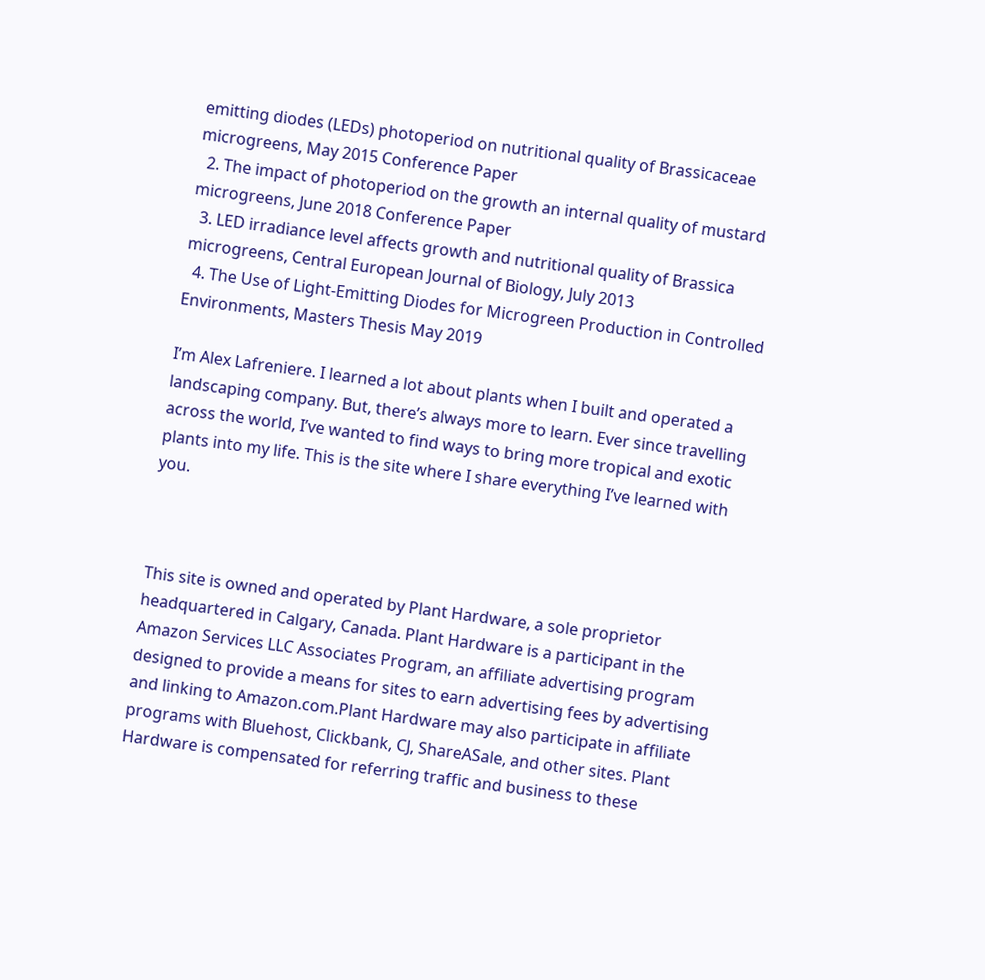emitting diodes (LEDs) photoperiod on nutritional quality of Brassicaceae microgreens, May 2015 Conference Paper
  2. The impact of photoperiod on the growth an internal quality of mustard microgreens, June 2018 Conference Paper
  3. LED irradiance level affects growth and nutritional quality of Brassica microgreens, Central European Journal of Biology, July 2013
  4. The Use of Light-Emitting Diodes for Microgreen Production in Controlled Environments, Masters Thesis May 2019

I’m Alex Lafreniere. I learned a lot about plants when I built and operated a landscaping company. But, there’s always more to learn. Ever since travelling across the world, I’ve wanted to find ways to bring more tropical and exotic plants into my life. This is the site where I share everything I’ve learned with you.



This site is owned and operated by Plant Hardware, a sole proprietor headquartered in Calgary, Canada. Plant Hardware is a participant in the Amazon Services LLC Associates Program, an affiliate advertising program designed to provide a means for sites to earn advertising fees by advertising and linking to Amazon.com.Plant Hardware may also participate in affiliate programs with Bluehost, Clickbank, CJ, ShareASale, and other sites. Plant Hardware is compensated for referring traffic and business to these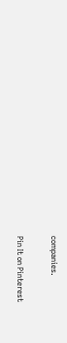companies.

Pin It on Pinterest